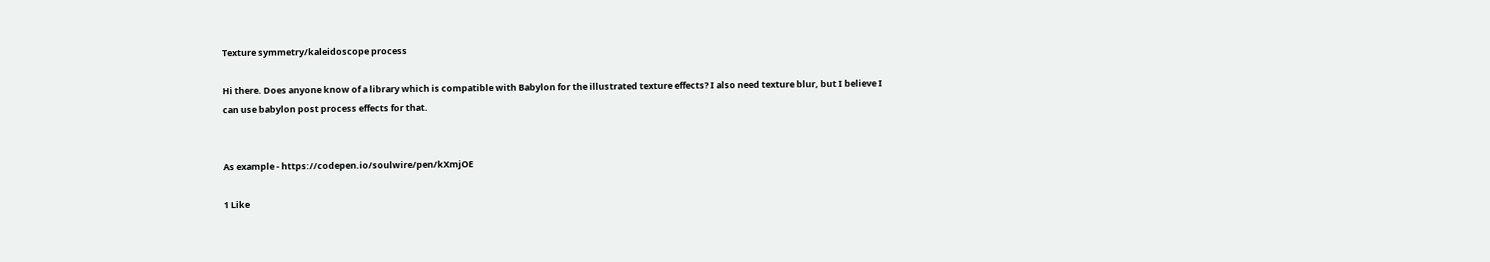Texture symmetry/kaleidoscope process

Hi there. Does anyone know of a library which is compatible with Babylon for the illustrated texture effects? I also need texture blur, but I believe I can use babylon post process effects for that.


As example - https://codepen.io/soulwire/pen/kXmjOE

1 Like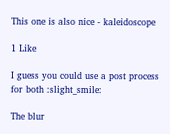This one is also nice - kaleidoscope

1 Like

I guess you could use a post process for both :slight_smile:

The blur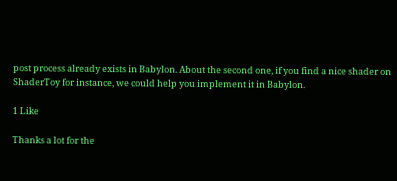post process already exists in Babylon. About the second one, if you find a nice shader on ShaderToy for instance, we could help you implement it in Babylon.

1 Like

Thanks a lot for the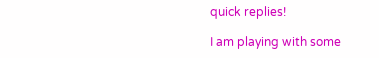quick replies!

I am playing with some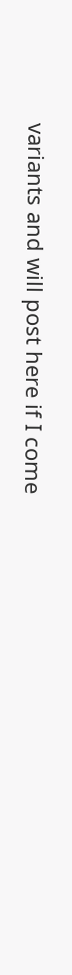variants and will post here if I come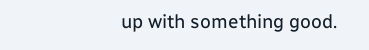up with something good.